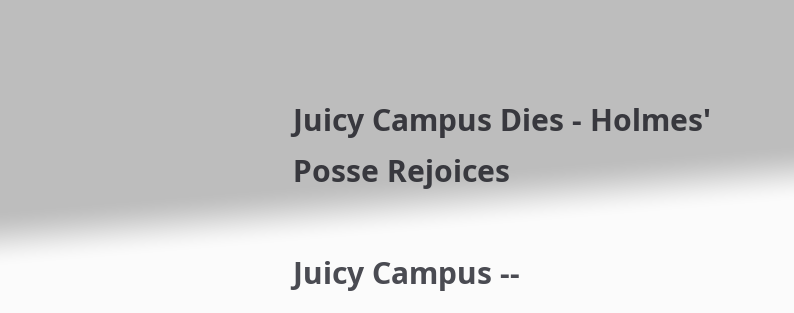Juicy Campus Dies - Holmes' Posse Rejoices

Juicy Campus --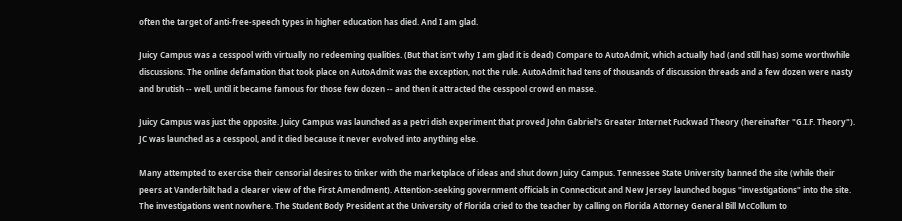often the target of anti-free-speech types in higher education has died. And I am glad.

Juicy Campus was a cesspool with virtually no redeeming qualities. (But that isn't why I am glad it is dead) Compare to AutoAdmit, which actually had (and still has) some worthwhile discussions. The online defamation that took place on AutoAdmit was the exception, not the rule. AutoAdmit had tens of thousands of discussion threads and a few dozen were nasty and brutish -- well, until it became famous for those few dozen -- and then it attracted the cesspool crowd en masse.

Juicy Campus was just the opposite. Juicy Campus was launched as a petri dish experiment that proved John Gabriel's Greater Internet Fuckwad Theory (hereinafter "G.I.F. Theory"). JC was launched as a cesspool, and it died because it never evolved into anything else.

Many attempted to exercise their censorial desires to tinker with the marketplace of ideas and shut down Juicy Campus. Tennessee State University banned the site (while their peers at Vanderbilt had a clearer view of the First Amendment). Attention-seeking government officials in Connecticut and New Jersey launched bogus "investigations" into the site. The investigations went nowhere. The Student Body President at the University of Florida cried to the teacher by calling on Florida Attorney General Bill McCollum to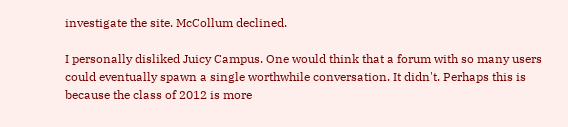investigate the site. McCollum declined.

I personally disliked Juicy Campus. One would think that a forum with so many users could eventually spawn a single worthwhile conversation. It didn't. Perhaps this is because the class of 2012 is more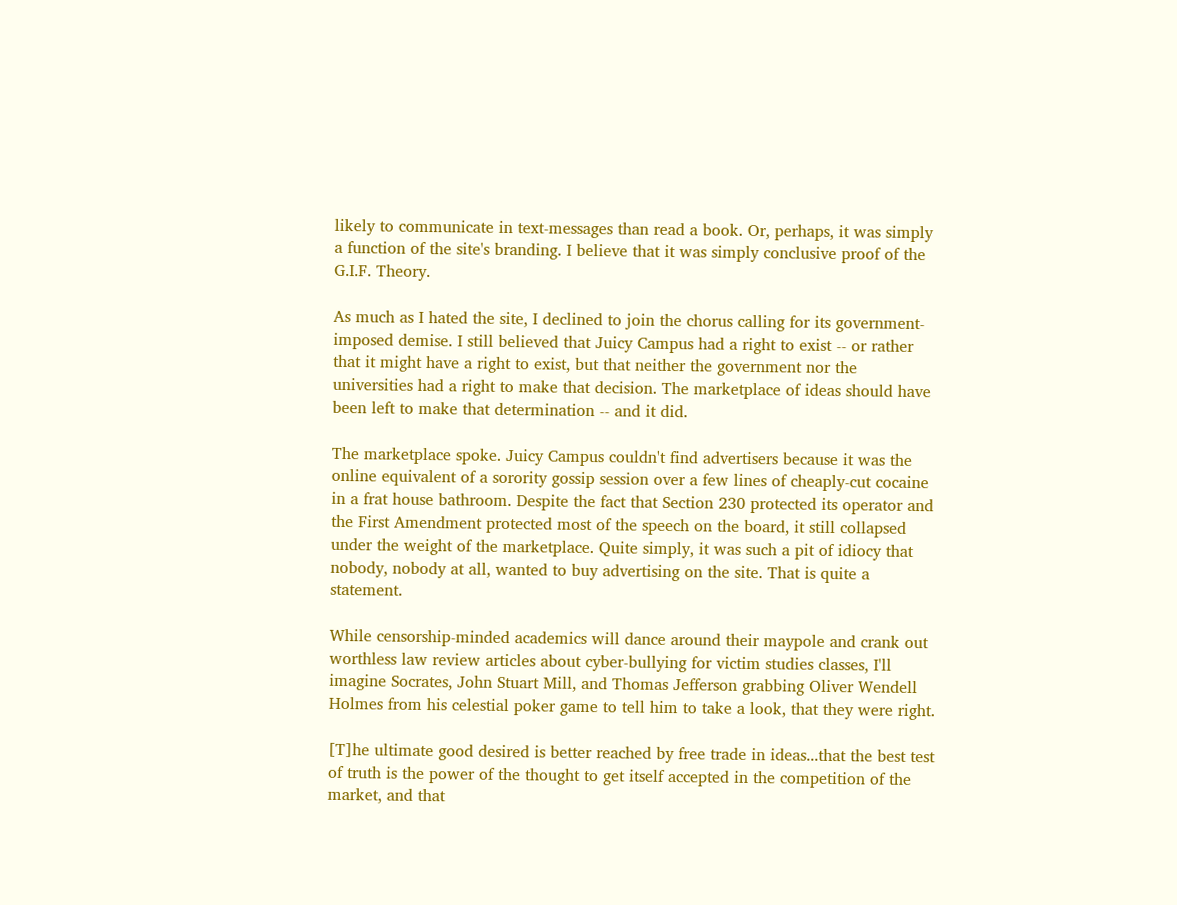likely to communicate in text-messages than read a book. Or, perhaps, it was simply a function of the site's branding. I believe that it was simply conclusive proof of the G.I.F. Theory.

As much as I hated the site, I declined to join the chorus calling for its government-imposed demise. I still believed that Juicy Campus had a right to exist -- or rather that it might have a right to exist, but that neither the government nor the universities had a right to make that decision. The marketplace of ideas should have been left to make that determination -- and it did.

The marketplace spoke. Juicy Campus couldn't find advertisers because it was the online equivalent of a sorority gossip session over a few lines of cheaply-cut cocaine in a frat house bathroom. Despite the fact that Section 230 protected its operator and the First Amendment protected most of the speech on the board, it still collapsed under the weight of the marketplace. Quite simply, it was such a pit of idiocy that nobody, nobody at all, wanted to buy advertising on the site. That is quite a statement.

While censorship-minded academics will dance around their maypole and crank out worthless law review articles about cyber-bullying for victim studies classes, I'll imagine Socrates, John Stuart Mill, and Thomas Jefferson grabbing Oliver Wendell Holmes from his celestial poker game to tell him to take a look, that they were right.

[T]he ultimate good desired is better reached by free trade in ideas...that the best test of truth is the power of the thought to get itself accepted in the competition of the market, and that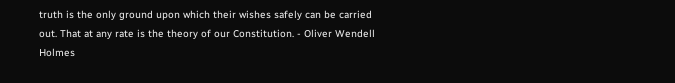truth is the only ground upon which their wishes safely can be carried out. That at any rate is the theory of our Constitution. - Oliver Wendell Holmes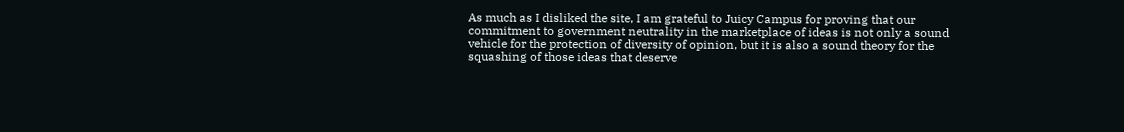As much as I disliked the site, I am grateful to Juicy Campus for proving that our commitment to government neutrality in the marketplace of ideas is not only a sound vehicle for the protection of diversity of opinion, but it is also a sound theory for the squashing of those ideas that deserve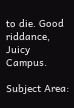to die. Good riddance, Juicy Campus.

Subject Area: